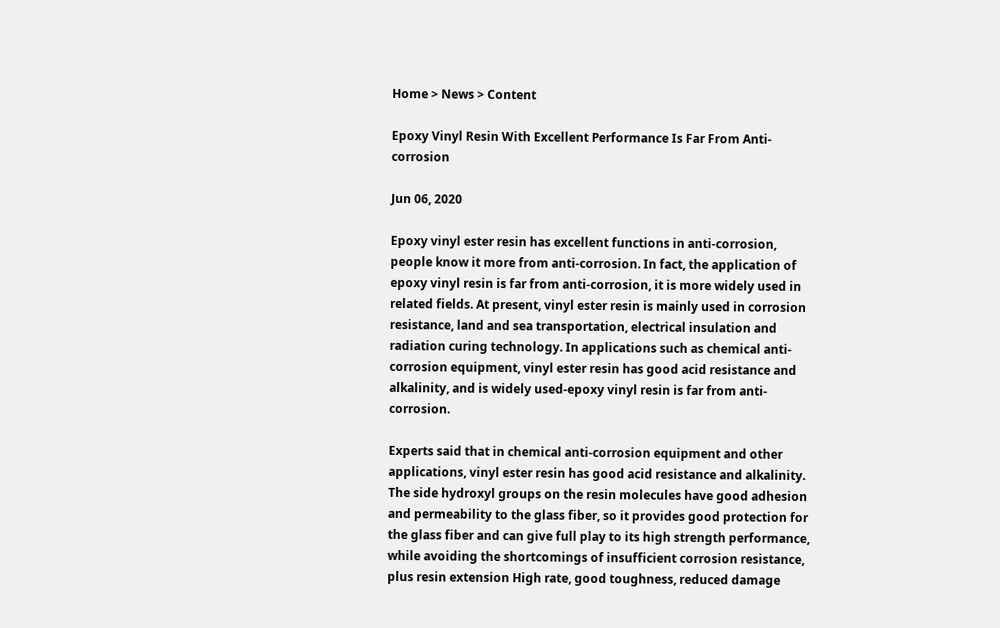Home > News > Content

Epoxy Vinyl Resin With Excellent Performance Is Far From Anti-corrosion

Jun 06, 2020

Epoxy vinyl ester resin has excellent functions in anti-corrosion, people know it more from anti-corrosion. In fact, the application of epoxy vinyl resin is far from anti-corrosion, it is more widely used in related fields. At present, vinyl ester resin is mainly used in corrosion resistance, land and sea transportation, electrical insulation and radiation curing technology. In applications such as chemical anti-corrosion equipment, vinyl ester resin has good acid resistance and alkalinity, and is widely used-epoxy vinyl resin is far from anti-corrosion.

Experts said that in chemical anti-corrosion equipment and other applications, vinyl ester resin has good acid resistance and alkalinity. The side hydroxyl groups on the resin molecules have good adhesion and permeability to the glass fiber, so it provides good protection for the glass fiber and can give full play to its high strength performance, while avoiding the shortcomings of insufficient corrosion resistance, plus resin extension High rate, good toughness, reduced damage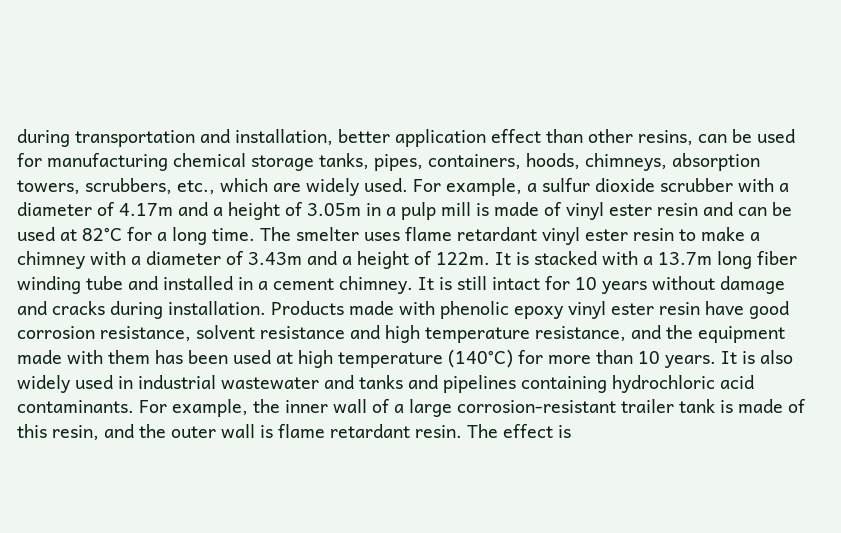during transportation and installation, better application effect than other resins, can be used for manufacturing chemical storage tanks, pipes, containers, hoods, chimneys, absorption towers, scrubbers, etc., which are widely used. For example, a sulfur dioxide scrubber with a diameter of 4.17m and a height of 3.05m in a pulp mill is made of vinyl ester resin and can be used at 82°C for a long time. The smelter uses flame retardant vinyl ester resin to make a chimney with a diameter of 3.43m and a height of 122m. It is stacked with a 13.7m long fiber winding tube and installed in a cement chimney. It is still intact for 10 years without damage and cracks during installation. Products made with phenolic epoxy vinyl ester resin have good corrosion resistance, solvent resistance and high temperature resistance, and the equipment made with them has been used at high temperature (140°C) for more than 10 years. It is also widely used in industrial wastewater and tanks and pipelines containing hydrochloric acid contaminants. For example, the inner wall of a large corrosion-resistant trailer tank is made of this resin, and the outer wall is flame retardant resin. The effect is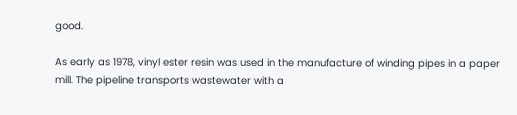good.

As early as 1978, vinyl ester resin was used in the manufacture of winding pipes in a paper mill. The pipeline transports wastewater with a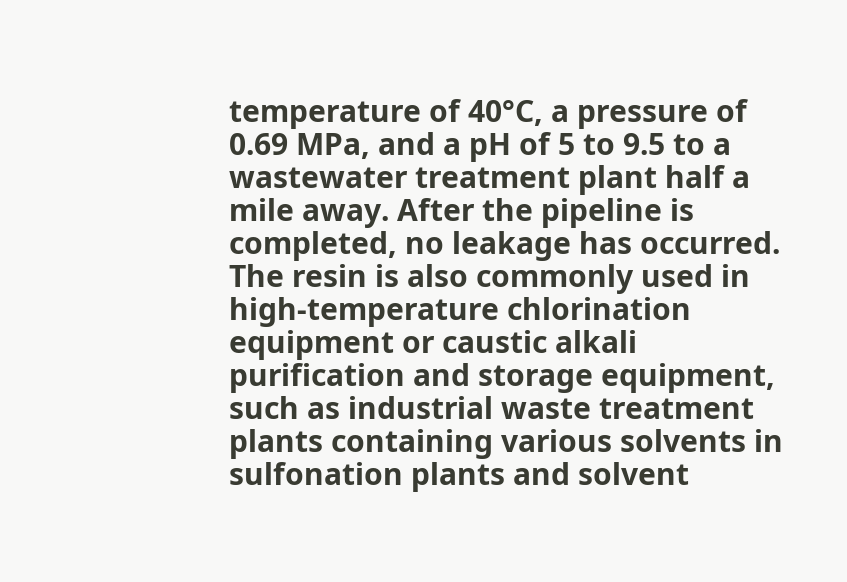temperature of 40°C, a pressure of 0.69 MPa, and a pH of 5 to 9.5 to a wastewater treatment plant half a mile away. After the pipeline is completed, no leakage has occurred. The resin is also commonly used in high-temperature chlorination equipment or caustic alkali purification and storage equipment, such as industrial waste treatment plants containing various solvents in sulfonation plants and solvent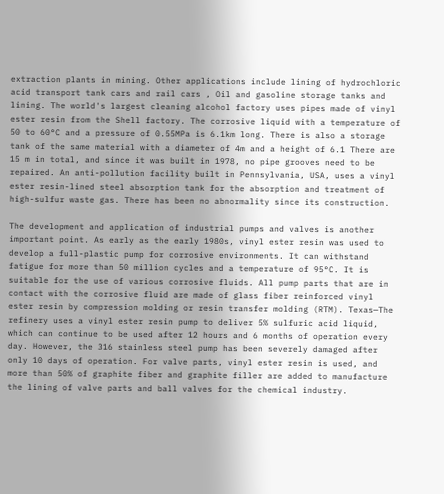extraction plants in mining. Other applications include lining of hydrochloric acid transport tank cars and rail cars , Oil and gasoline storage tanks and lining. The world's largest cleaning alcohol factory uses pipes made of vinyl ester resin from the Shell factory. The corrosive liquid with a temperature of 50 to 60°C and a pressure of 0.55MPa is 6.1km long. There is also a storage tank of the same material with a diameter of 4m and a height of 6.1 There are 15 m in total, and since it was built in 1978, no pipe grooves need to be repaired. An anti-pollution facility built in Pennsylvania, USA, uses a vinyl ester resin-lined steel absorption tank for the absorption and treatment of high-sulfur waste gas. There has been no abnormality since its construction.

The development and application of industrial pumps and valves is another important point. As early as the early 1980s, vinyl ester resin was used to develop a full-plastic pump for corrosive environments. It can withstand fatigue for more than 50 million cycles and a temperature of 95°C. It is suitable for the use of various corrosive fluids. All pump parts that are in contact with the corrosive fluid are made of glass fiber reinforced vinyl ester resin by compression molding or resin transfer molding (RTM). Texas—The refinery uses a vinyl ester resin pump to deliver 5% sulfuric acid liquid, which can continue to be used after 12 hours and 6 months of operation every day. However, the 316 stainless steel pump has been severely damaged after only 10 days of operation. For valve parts, vinyl ester resin is used, and more than 50% of graphite fiber and graphite filler are added to manufacture the lining of valve parts and ball valves for the chemical industry.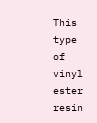This type of vinyl ester resin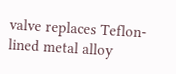valve replaces Teflon-lined metal alloy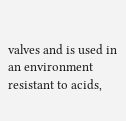valves and is used in an environment resistant to acids,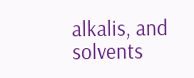alkalis, and solvents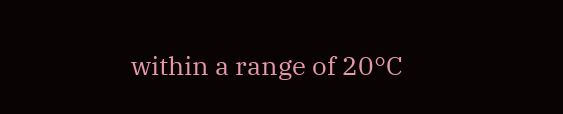within a range of 20°C